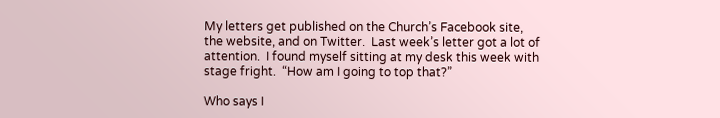My letters get published on the Church’s Facebook site, the website, and on Twitter.  Last week’s letter got a lot of attention.  I found myself sitting at my desk this week with stage fright.  “How am I going to top that?”

Who says I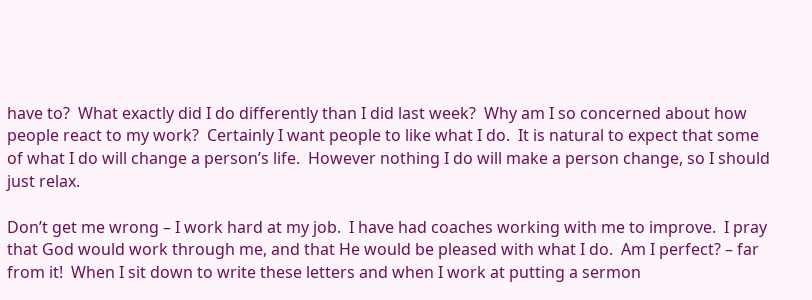have to?  What exactly did I do differently than I did last week?  Why am I so concerned about how people react to my work?  Certainly I want people to like what I do.  It is natural to expect that some of what I do will change a person’s life.  However nothing I do will make a person change, so I should just relax.

Don’t get me wrong – I work hard at my job.  I have had coaches working with me to improve.  I pray that God would work through me, and that He would be pleased with what I do.  Am I perfect? – far from it!  When I sit down to write these letters and when I work at putting a sermon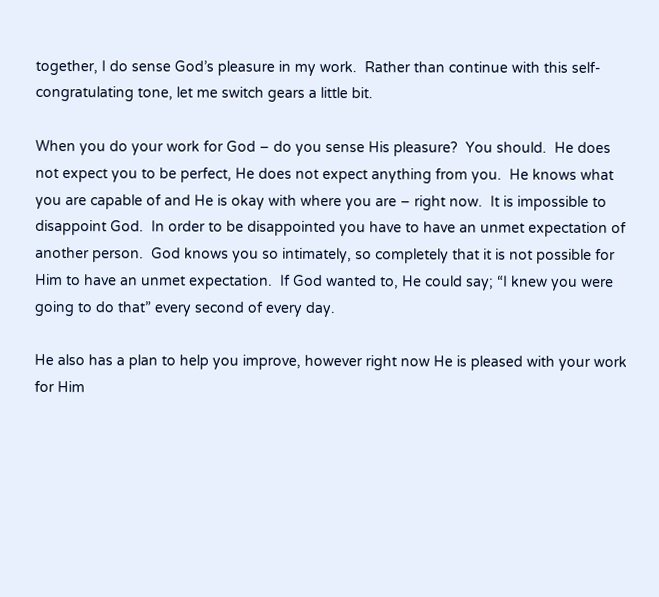together, I do sense God’s pleasure in my work.  Rather than continue with this self-congratulating tone, let me switch gears a little bit.

When you do your work for God – do you sense His pleasure?  You should.  He does not expect you to be perfect, He does not expect anything from you.  He knows what you are capable of and He is okay with where you are – right now.  It is impossible to disappoint God.  In order to be disappointed you have to have an unmet expectation of another person.  God knows you so intimately, so completely that it is not possible for Him to have an unmet expectation.  If God wanted to, He could say; “I knew you were going to do that” every second of every day.

He also has a plan to help you improve, however right now He is pleased with your work for Him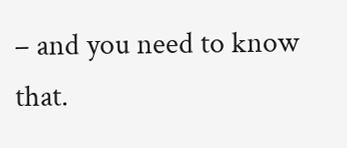– and you need to know that.